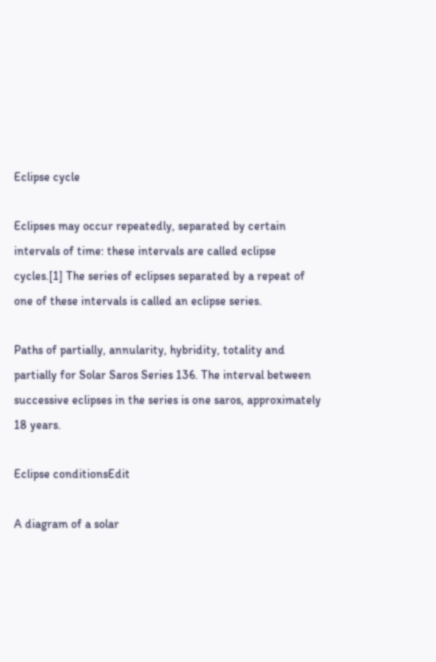Eclipse cycle

Eclipses may occur repeatedly, separated by certain intervals of time: these intervals are called eclipse cycles.[1] The series of eclipses separated by a repeat of one of these intervals is called an eclipse series.

Paths of partially, annularity, hybridity, totality and partially for Solar Saros Series 136. The interval between successive eclipses in the series is one saros, approximately 18 years.

Eclipse conditionsEdit

A diagram of a solar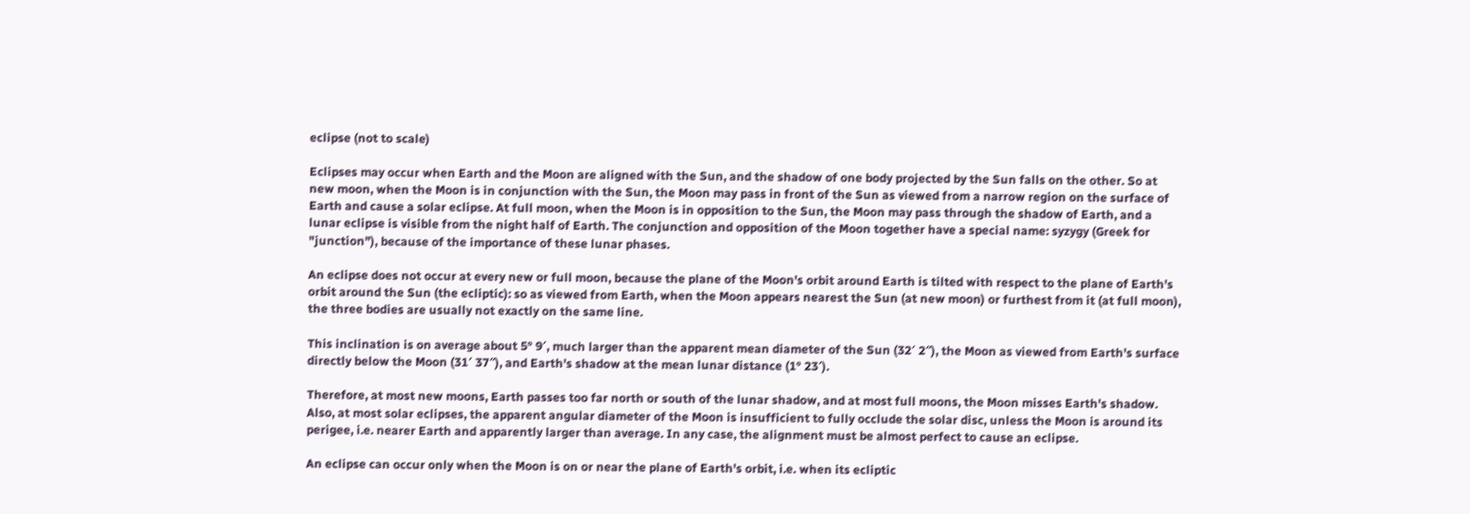eclipse (not to scale)

Eclipses may occur when Earth and the Moon are aligned with the Sun, and the shadow of one body projected by the Sun falls on the other. So at new moon, when the Moon is in conjunction with the Sun, the Moon may pass in front of the Sun as viewed from a narrow region on the surface of Earth and cause a solar eclipse. At full moon, when the Moon is in opposition to the Sun, the Moon may pass through the shadow of Earth, and a lunar eclipse is visible from the night half of Earth. The conjunction and opposition of the Moon together have a special name: syzygy (Greek for "junction"), because of the importance of these lunar phases.

An eclipse does not occur at every new or full moon, because the plane of the Moon's orbit around Earth is tilted with respect to the plane of Earth's orbit around the Sun (the ecliptic): so as viewed from Earth, when the Moon appears nearest the Sun (at new moon) or furthest from it (at full moon), the three bodies are usually not exactly on the same line.

This inclination is on average about 5° 9′, much larger than the apparent mean diameter of the Sun (32′ 2″), the Moon as viewed from Earth's surface directly below the Moon (31′ 37″), and Earth's shadow at the mean lunar distance (1° 23′).

Therefore, at most new moons, Earth passes too far north or south of the lunar shadow, and at most full moons, the Moon misses Earth's shadow. Also, at most solar eclipses, the apparent angular diameter of the Moon is insufficient to fully occlude the solar disc, unless the Moon is around its perigee, i.e. nearer Earth and apparently larger than average. In any case, the alignment must be almost perfect to cause an eclipse.

An eclipse can occur only when the Moon is on or near the plane of Earth's orbit, i.e. when its ecliptic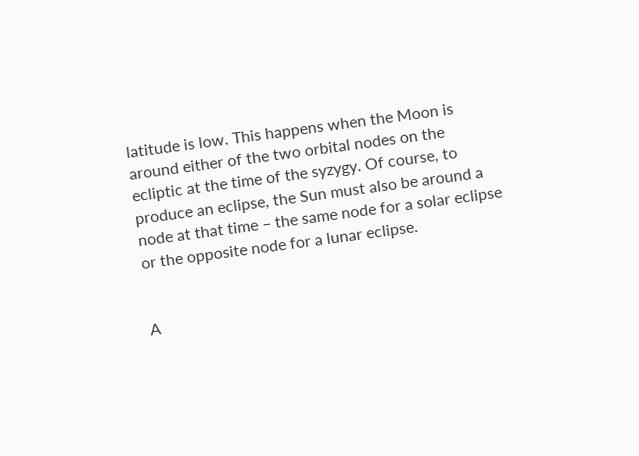latitude is low. This happens when the Moon is around either of the two orbital nodes on the ecliptic at the time of the syzygy. Of course, to produce an eclipse, the Sun must also be around a node at that time – the same node for a solar eclipse or the opposite node for a lunar eclipse.


A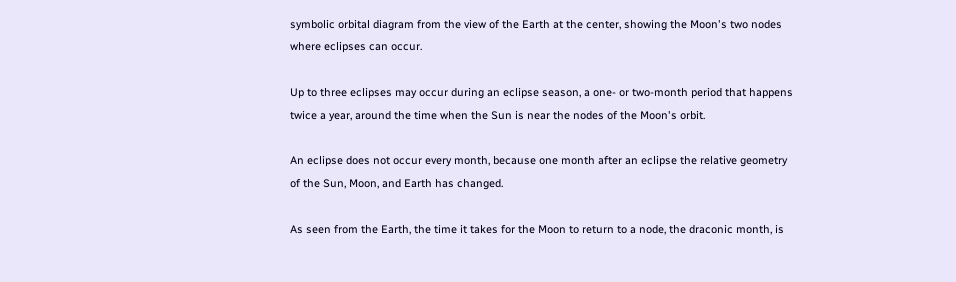symbolic orbital diagram from the view of the Earth at the center, showing the Moon's two nodes where eclipses can occur.

Up to three eclipses may occur during an eclipse season, a one- or two-month period that happens twice a year, around the time when the Sun is near the nodes of the Moon's orbit.

An eclipse does not occur every month, because one month after an eclipse the relative geometry of the Sun, Moon, and Earth has changed.

As seen from the Earth, the time it takes for the Moon to return to a node, the draconic month, is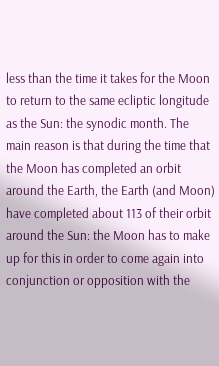less than the time it takes for the Moon to return to the same ecliptic longitude as the Sun: the synodic month. The main reason is that during the time that the Moon has completed an orbit around the Earth, the Earth (and Moon) have completed about 113 of their orbit around the Sun: the Moon has to make up for this in order to come again into conjunction or opposition with the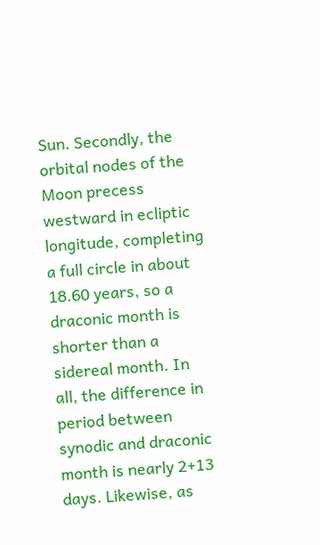Sun. Secondly, the orbital nodes of the Moon precess westward in ecliptic longitude, completing a full circle in about 18.60 years, so a draconic month is shorter than a sidereal month. In all, the difference in period between synodic and draconic month is nearly 2+13 days. Likewise, as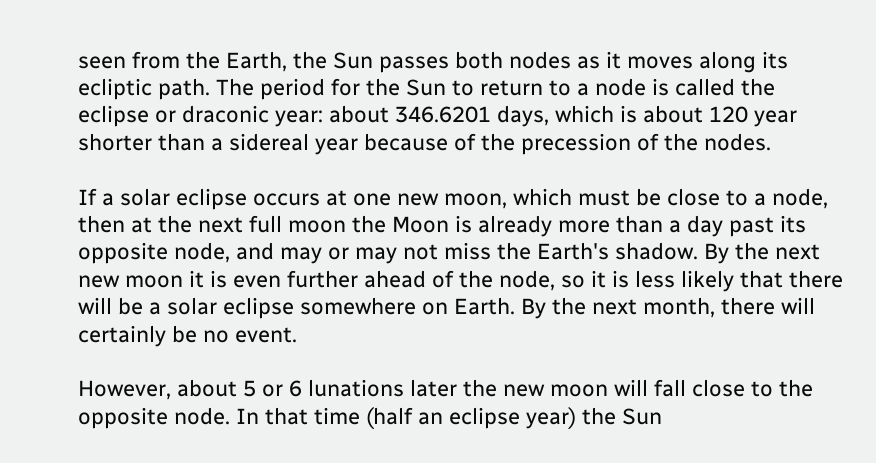seen from the Earth, the Sun passes both nodes as it moves along its ecliptic path. The period for the Sun to return to a node is called the eclipse or draconic year: about 346.6201 days, which is about 120 year shorter than a sidereal year because of the precession of the nodes.

If a solar eclipse occurs at one new moon, which must be close to a node, then at the next full moon the Moon is already more than a day past its opposite node, and may or may not miss the Earth's shadow. By the next new moon it is even further ahead of the node, so it is less likely that there will be a solar eclipse somewhere on Earth. By the next month, there will certainly be no event.

However, about 5 or 6 lunations later the new moon will fall close to the opposite node. In that time (half an eclipse year) the Sun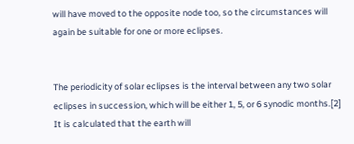will have moved to the opposite node too, so the circumstances will again be suitable for one or more eclipses.


The periodicity of solar eclipses is the interval between any two solar eclipses in succession, which will be either 1, 5, or 6 synodic months.[2] It is calculated that the earth will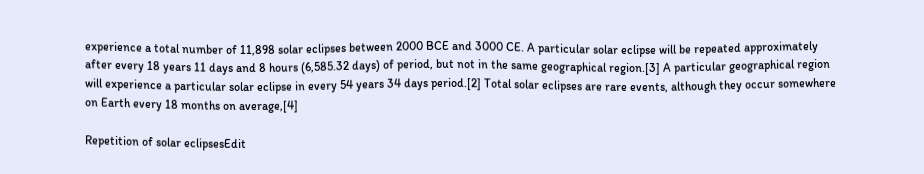experience a total number of 11,898 solar eclipses between 2000 BCE and 3000 CE. A particular solar eclipse will be repeated approximately after every 18 years 11 days and 8 hours (6,585.32 days) of period, but not in the same geographical region.[3] A particular geographical region will experience a particular solar eclipse in every 54 years 34 days period.[2] Total solar eclipses are rare events, although they occur somewhere on Earth every 18 months on average,[4]

Repetition of solar eclipsesEdit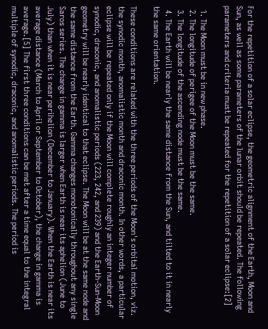For the repetition of a solar eclipse, the geometric alignment of the Earth, Moon and Sun, as well as some parameters of the lunar orbit should be repeated. The following parameters and criteria must be repeated for the repetition of a solar eclipse:[2]

  1. The Moon must be in new phase.
  2. The longitude of perigee of the Moon must be the same.
  3. The longitude of the ascending node must be the same.
  4. The Earth will be nearly the same distance from the Sun, and tilted to it in nearly the same orientation.

These conditions are related with the three periods of the Moon's orbital motion, viz. the synodic month, anomalistic month and draconic month. In other words, a particular eclipse will be repeated only if the Moon will complete roughly an integer number of synodic, draconic, and anomalistic periods (223, 242, and 239) and the Earth-Sun-Moon geometry will be nearly identical to that eclipse. The Moon will be at the same node and the same distance from the Earth. Gamma changes monotonically throughout any single Saros series. The change in gamma is larger when Earth is near its aphelion (June to July) than when it is near perihelion (December to January). When the Earth is near its average distance (March to April or September to October), the change in gamma is average.[5] The first three conditions can be met after a time equal to the integral multiple of synodic, draconic, and anomalistic periods. The period is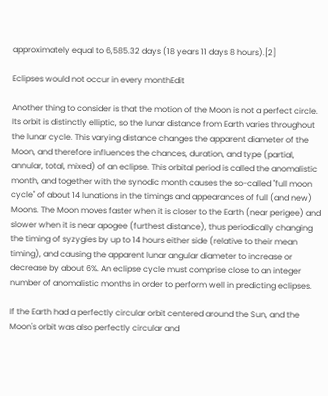approximately equal to 6,585.32 days (18 years 11 days 8 hours).[2]

Eclipses would not occur in every monthEdit

Another thing to consider is that the motion of the Moon is not a perfect circle. Its orbit is distinctly elliptic, so the lunar distance from Earth varies throughout the lunar cycle. This varying distance changes the apparent diameter of the Moon, and therefore influences the chances, duration, and type (partial, annular, total, mixed) of an eclipse. This orbital period is called the anomalistic month, and together with the synodic month causes the so-called "full moon cycle" of about 14 lunations in the timings and appearances of full (and new) Moons. The Moon moves faster when it is closer to the Earth (near perigee) and slower when it is near apogee (furthest distance), thus periodically changing the timing of syzygies by up to 14 hours either side (relative to their mean timing), and causing the apparent lunar angular diameter to increase or decrease by about 6%. An eclipse cycle must comprise close to an integer number of anomalistic months in order to perform well in predicting eclipses.

If the Earth had a perfectly circular orbit centered around the Sun, and the Moon's orbit was also perfectly circular and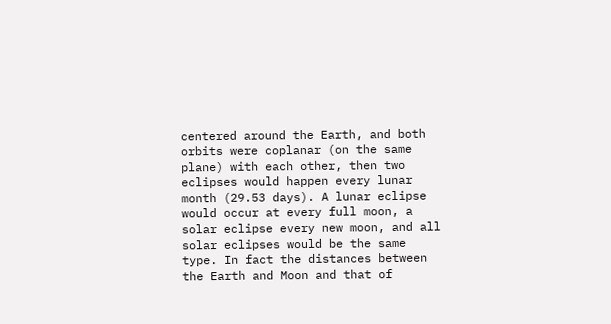centered around the Earth, and both orbits were coplanar (on the same plane) with each other, then two eclipses would happen every lunar month (29.53 days). A lunar eclipse would occur at every full moon, a solar eclipse every new moon, and all solar eclipses would be the same type. In fact the distances between the Earth and Moon and that of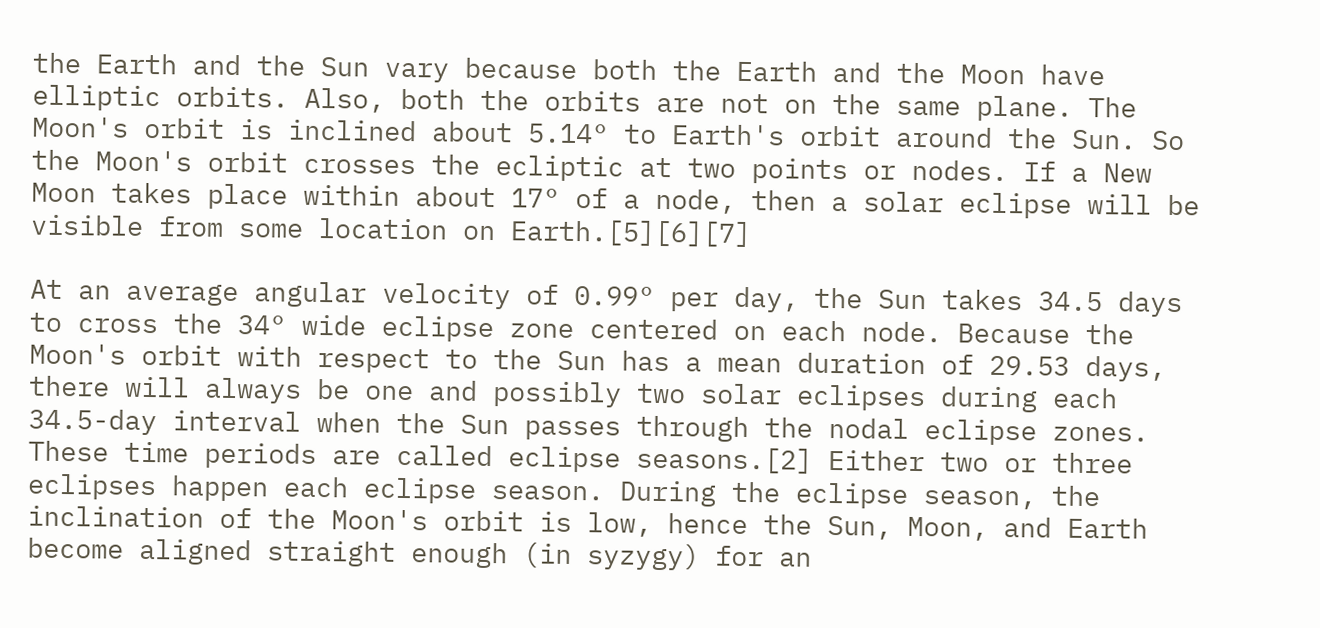the Earth and the Sun vary because both the Earth and the Moon have elliptic orbits. Also, both the orbits are not on the same plane. The Moon's orbit is inclined about 5.14° to Earth's orbit around the Sun. So the Moon's orbit crosses the ecliptic at two points or nodes. If a New Moon takes place within about 17° of a node, then a solar eclipse will be visible from some location on Earth.[5][6][7]

At an average angular velocity of 0.99° per day, the Sun takes 34.5 days to cross the 34° wide eclipse zone centered on each node. Because the Moon's orbit with respect to the Sun has a mean duration of 29.53 days, there will always be one and possibly two solar eclipses during each 34.5-day interval when the Sun passes through the nodal eclipse zones. These time periods are called eclipse seasons.[2] Either two or three eclipses happen each eclipse season. During the eclipse season, the inclination of the Moon's orbit is low, hence the Sun, Moon, and Earth become aligned straight enough (in syzygy) for an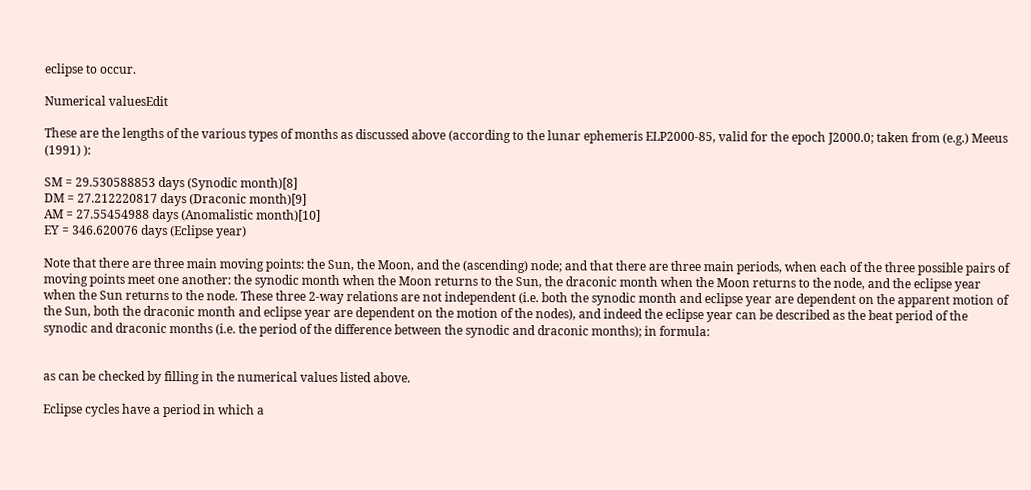eclipse to occur.

Numerical valuesEdit

These are the lengths of the various types of months as discussed above (according to the lunar ephemeris ELP2000-85, valid for the epoch J2000.0; taken from (e.g.) Meeus (1991) ):

SM = 29.530588853 days (Synodic month)[8]
DM = 27.212220817 days (Draconic month)[9]
AM = 27.55454988 days (Anomalistic month)[10]
EY = 346.620076 days (Eclipse year)

Note that there are three main moving points: the Sun, the Moon, and the (ascending) node; and that there are three main periods, when each of the three possible pairs of moving points meet one another: the synodic month when the Moon returns to the Sun, the draconic month when the Moon returns to the node, and the eclipse year when the Sun returns to the node. These three 2-way relations are not independent (i.e. both the synodic month and eclipse year are dependent on the apparent motion of the Sun, both the draconic month and eclipse year are dependent on the motion of the nodes), and indeed the eclipse year can be described as the beat period of the synodic and draconic months (i.e. the period of the difference between the synodic and draconic months); in formula:


as can be checked by filling in the numerical values listed above.

Eclipse cycles have a period in which a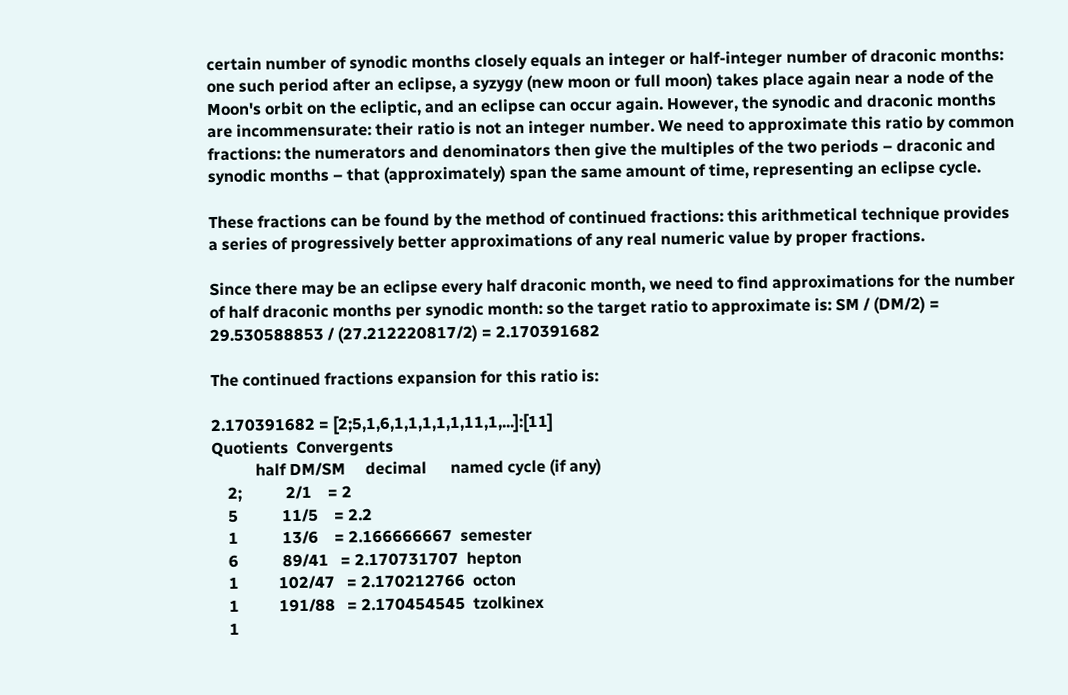certain number of synodic months closely equals an integer or half-integer number of draconic months: one such period after an eclipse, a syzygy (new moon or full moon) takes place again near a node of the Moon's orbit on the ecliptic, and an eclipse can occur again. However, the synodic and draconic months are incommensurate: their ratio is not an integer number. We need to approximate this ratio by common fractions: the numerators and denominators then give the multiples of the two periods – draconic and synodic months – that (approximately) span the same amount of time, representing an eclipse cycle.

These fractions can be found by the method of continued fractions: this arithmetical technique provides a series of progressively better approximations of any real numeric value by proper fractions.

Since there may be an eclipse every half draconic month, we need to find approximations for the number of half draconic months per synodic month: so the target ratio to approximate is: SM / (DM/2) = 29.530588853 / (27.212220817/2) = 2.170391682

The continued fractions expansion for this ratio is:

2.170391682 = [2;5,1,6,1,1,1,1,1,11,1,...]:[11]
Quotients  Convergents
           half DM/SM     decimal      named cycle (if any)
    2;           2/1    = 2
    5           11/5    = 2.2
    1           13/6    = 2.166666667  semester
    6           89/41   = 2.170731707  hepton
    1          102/47   = 2.170212766  octon
    1          191/88   = 2.170454545  tzolkinex
    1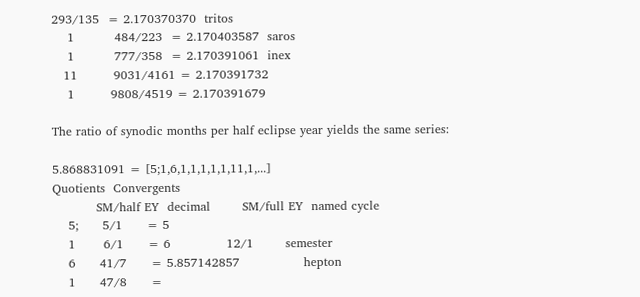293/135  = 2.170370370  tritos
    1          484/223  = 2.170403587  saros
    1          777/358  = 2.170391061  inex
   11         9031/4161 = 2.170391732
    1         9808/4519 = 2.170391679

The ratio of synodic months per half eclipse year yields the same series:

5.868831091 = [5;1,6,1,1,1,1,1,11,1,...]
Quotients  Convergents
           SM/half EY  decimal        SM/full EY  named cycle
    5;      5/1      = 5
    1       6/1      = 6              12/1        semester
    6      41/7      = 5.857142857                hepton
    1      47/8      =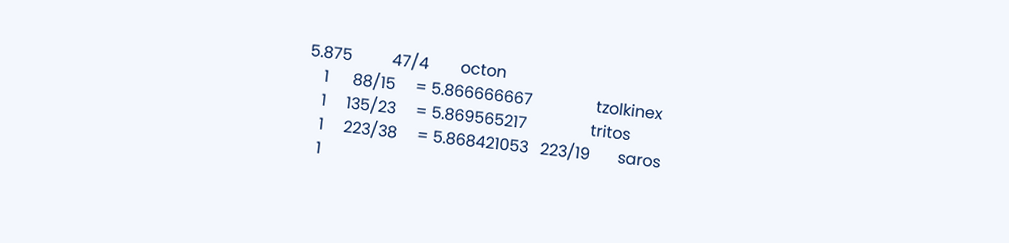5.875          47/4        octon
    1      88/15     = 5.866666667                tzolkinex
    1     135/23     = 5.869565217                tritos
    1     223/38     = 5.868421053   223/19       saros
    1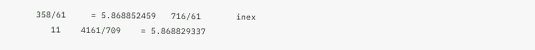358/61     = 5.868852459   716/61       inex
   11    4161/709    = 5.868829337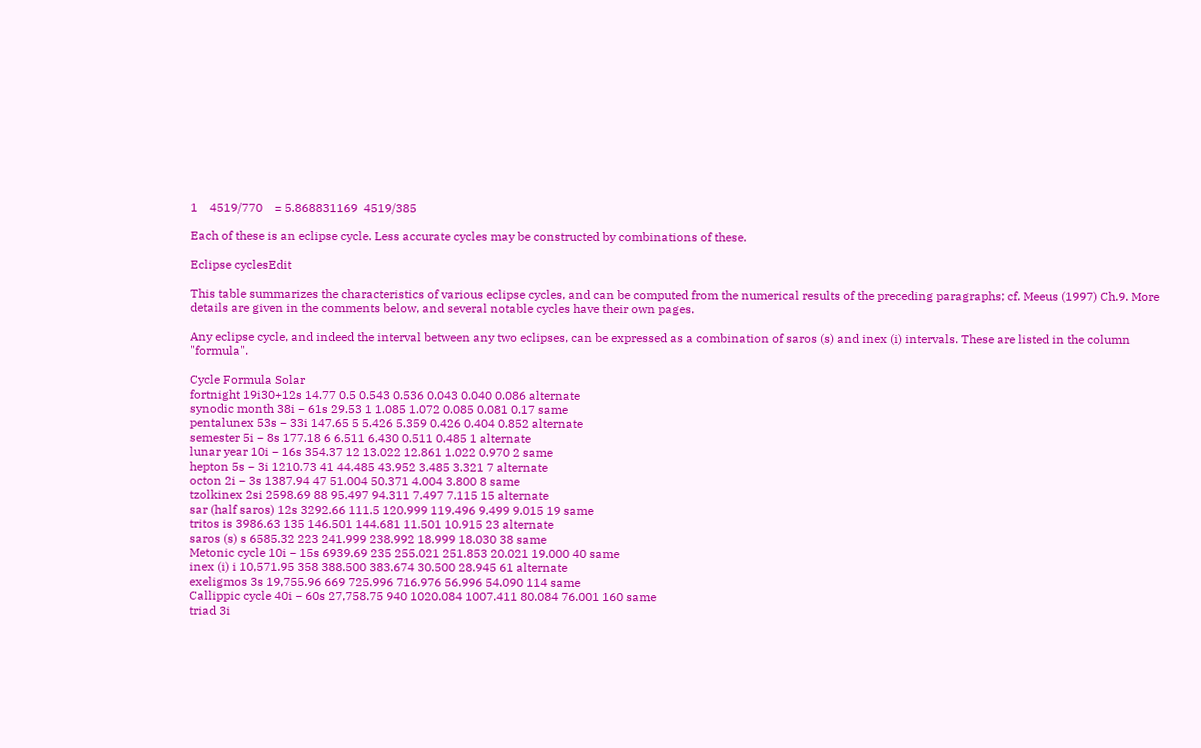1    4519/770    = 5.868831169  4519/385

Each of these is an eclipse cycle. Less accurate cycles may be constructed by combinations of these.

Eclipse cyclesEdit

This table summarizes the characteristics of various eclipse cycles, and can be computed from the numerical results of the preceding paragraphs; cf. Meeus (1997) Ch.9. More details are given in the comments below, and several notable cycles have their own pages.

Any eclipse cycle, and indeed the interval between any two eclipses, can be expressed as a combination of saros (s) and inex (i) intervals. These are listed in the column "formula".

Cycle Formula Solar
fortnight 19i30+12s 14.77 0.5 0.543 0.536 0.043 0.040 0.086 alternate
synodic month 38i − 61s 29.53 1 1.085 1.072 0.085 0.081 0.17 same
pentalunex 53s − 33i 147.65 5 5.426 5.359 0.426 0.404 0.852 alternate
semester 5i − 8s 177.18 6 6.511 6.430 0.511 0.485 1 alternate
lunar year 10i − 16s 354.37 12 13.022 12.861 1.022 0.970 2 same
hepton 5s − 3i 1210.73 41 44.485 43.952 3.485 3.321 7 alternate
octon 2i − 3s 1387.94 47 51.004 50.371 4.004 3.800 8 same
tzolkinex 2si 2598.69 88 95.497 94.311 7.497 7.115 15 alternate
sar (half saros) 12s 3292.66 111.5 120.999 119.496 9.499 9.015 19 same
tritos is 3986.63 135 146.501 144.681 11.501 10.915 23 alternate
saros (s) s 6585.32 223 241.999 238.992 18.999 18.030 38 same
Metonic cycle 10i − 15s 6939.69 235 255.021 251.853 20.021 19.000 40 same
inex (i) i 10,571.95 358 388.500 383.674 30.500 28.945 61 alternate
exeligmos 3s 19,755.96 669 725.996 716.976 56.996 54.090 114 same
Callippic cycle 40i − 60s 27,758.75 940 1020.084 1007.411 80.084 76.001 160 same
triad 3i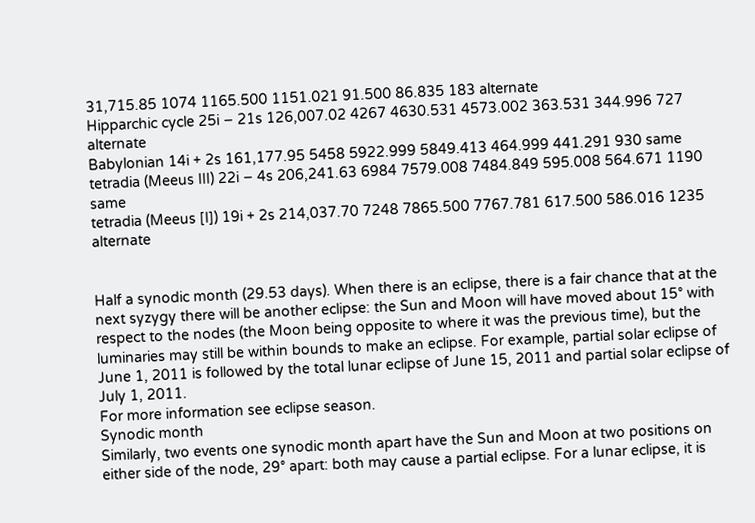31,715.85 1074 1165.500 1151.021 91.500 86.835 183 alternate
Hipparchic cycle 25i − 21s 126,007.02 4267 4630.531 4573.002 363.531 344.996 727 alternate
Babylonian 14i + 2s 161,177.95 5458 5922.999 5849.413 464.999 441.291 930 same
tetradia (Meeus III) 22i − 4s 206,241.63 6984 7579.008 7484.849 595.008 564.671 1190 same
tetradia (Meeus [I]) 19i + 2s 214,037.70 7248 7865.500 7767.781 617.500 586.016 1235 alternate


Half a synodic month (29.53 days). When there is an eclipse, there is a fair chance that at the next syzygy there will be another eclipse: the Sun and Moon will have moved about 15° with respect to the nodes (the Moon being opposite to where it was the previous time), but the luminaries may still be within bounds to make an eclipse. For example, partial solar eclipse of June 1, 2011 is followed by the total lunar eclipse of June 15, 2011 and partial solar eclipse of July 1, 2011.
For more information see eclipse season.
Synodic month
Similarly, two events one synodic month apart have the Sun and Moon at two positions on either side of the node, 29° apart: both may cause a partial eclipse. For a lunar eclipse, it is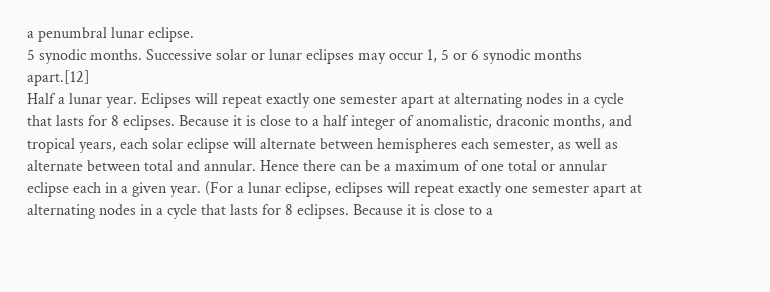a penumbral lunar eclipse.
5 synodic months. Successive solar or lunar eclipses may occur 1, 5 or 6 synodic months apart.[12]
Half a lunar year. Eclipses will repeat exactly one semester apart at alternating nodes in a cycle that lasts for 8 eclipses. Because it is close to a half integer of anomalistic, draconic months, and tropical years, each solar eclipse will alternate between hemispheres each semester, as well as alternate between total and annular. Hence there can be a maximum of one total or annular eclipse each in a given year. (For a lunar eclipse, eclipses will repeat exactly one semester apart at alternating nodes in a cycle that lasts for 8 eclipses. Because it is close to a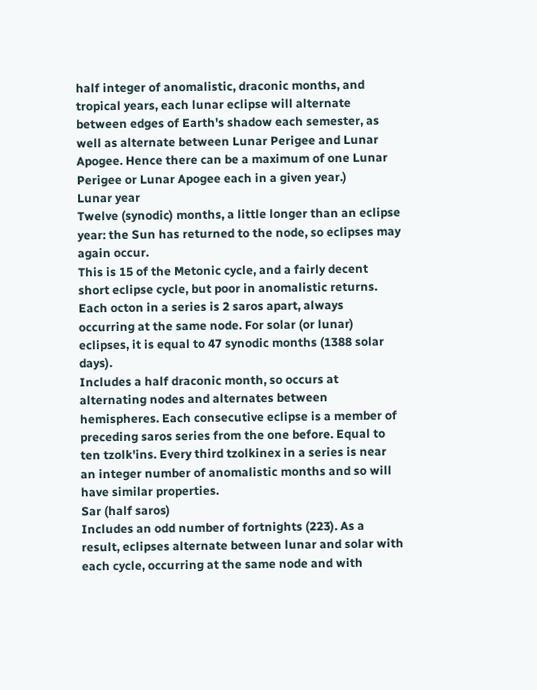half integer of anomalistic, draconic months, and tropical years, each lunar eclipse will alternate between edges of Earth's shadow each semester, as well as alternate between Lunar Perigee and Lunar Apogee. Hence there can be a maximum of one Lunar Perigee or Lunar Apogee each in a given year.)
Lunar year
Twelve (synodic) months, a little longer than an eclipse year: the Sun has returned to the node, so eclipses may again occur.
This is 15 of the Metonic cycle, and a fairly decent short eclipse cycle, but poor in anomalistic returns. Each octon in a series is 2 saros apart, always occurring at the same node. For solar (or lunar) eclipses, it is equal to 47 synodic months (1388 solar days).
Includes a half draconic month, so occurs at alternating nodes and alternates between hemispheres. Each consecutive eclipse is a member of preceding saros series from the one before. Equal to ten tzolk'ins. Every third tzolkinex in a series is near an integer number of anomalistic months and so will have similar properties.
Sar (half saros)
Includes an odd number of fortnights (223). As a result, eclipses alternate between lunar and solar with each cycle, occurring at the same node and with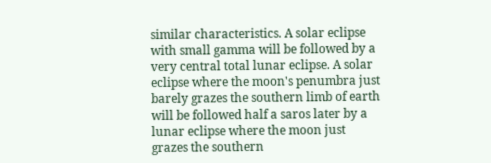similar characteristics. A solar eclipse with small gamma will be followed by a very central total lunar eclipse. A solar eclipse where the moon's penumbra just barely grazes the southern limb of earth will be followed half a saros later by a lunar eclipse where the moon just grazes the southern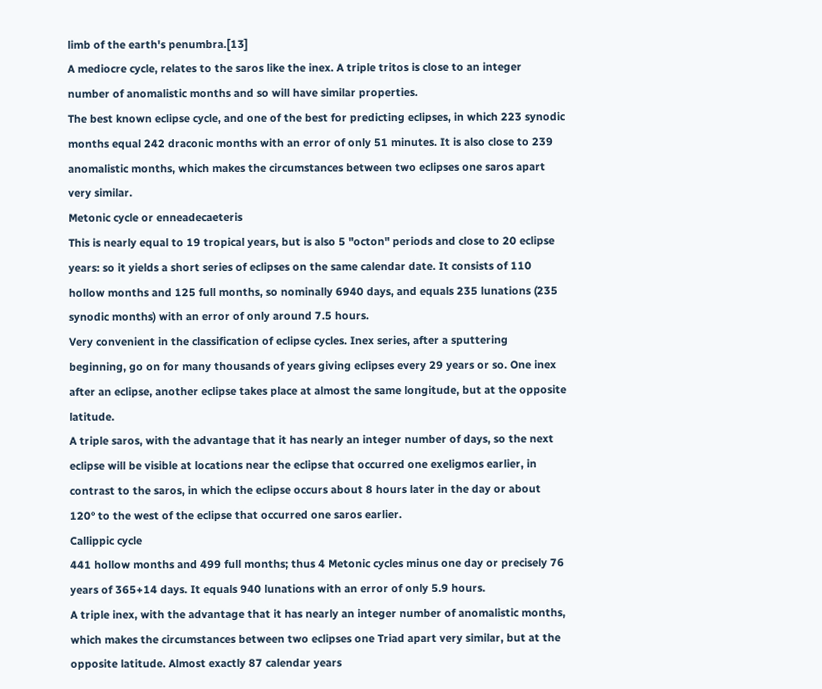limb of the earth's penumbra.[13]
A mediocre cycle, relates to the saros like the inex. A triple tritos is close to an integer number of anomalistic months and so will have similar properties.
The best known eclipse cycle, and one of the best for predicting eclipses, in which 223 synodic months equal 242 draconic months with an error of only 51 minutes. It is also close to 239 anomalistic months, which makes the circumstances between two eclipses one saros apart very similar.
Metonic cycle or enneadecaeteris
This is nearly equal to 19 tropical years, but is also 5 "octon" periods and close to 20 eclipse years: so it yields a short series of eclipses on the same calendar date. It consists of 110 hollow months and 125 full months, so nominally 6940 days, and equals 235 lunations (235 synodic months) with an error of only around 7.5 hours.
Very convenient in the classification of eclipse cycles. Inex series, after a sputtering beginning, go on for many thousands of years giving eclipses every 29 years or so. One inex after an eclipse, another eclipse takes place at almost the same longitude, but at the opposite latitude.
A triple saros, with the advantage that it has nearly an integer number of days, so the next eclipse will be visible at locations near the eclipse that occurred one exeligmos earlier, in contrast to the saros, in which the eclipse occurs about 8 hours later in the day or about 120° to the west of the eclipse that occurred one saros earlier.
Callippic cycle
441 hollow months and 499 full months; thus 4 Metonic cycles minus one day or precisely 76 years of 365+14 days. It equals 940 lunations with an error of only 5.9 hours.
A triple inex, with the advantage that it has nearly an integer number of anomalistic months, which makes the circumstances between two eclipses one Triad apart very similar, but at the opposite latitude. Almost exactly 87 calendar years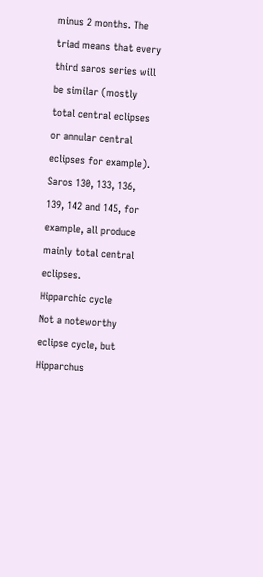minus 2 months. The triad means that every third saros series will be similar (mostly total central eclipses or annular central eclipses for example). Saros 130, 133, 136, 139, 142 and 145, for example, all produce mainly total central eclipses.
Hipparchic cycle
Not a noteworthy eclipse cycle, but Hipparchus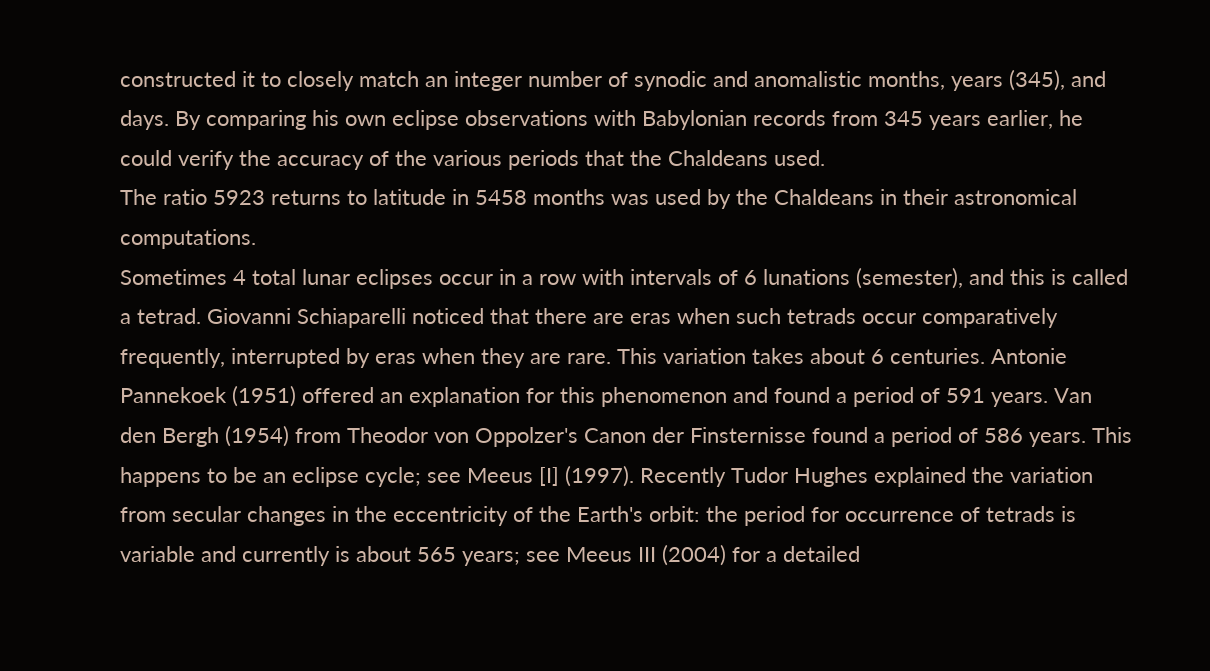constructed it to closely match an integer number of synodic and anomalistic months, years (345), and days. By comparing his own eclipse observations with Babylonian records from 345 years earlier, he could verify the accuracy of the various periods that the Chaldeans used.
The ratio 5923 returns to latitude in 5458 months was used by the Chaldeans in their astronomical computations.
Sometimes 4 total lunar eclipses occur in a row with intervals of 6 lunations (semester), and this is called a tetrad. Giovanni Schiaparelli noticed that there are eras when such tetrads occur comparatively frequently, interrupted by eras when they are rare. This variation takes about 6 centuries. Antonie Pannekoek (1951) offered an explanation for this phenomenon and found a period of 591 years. Van den Bergh (1954) from Theodor von Oppolzer's Canon der Finsternisse found a period of 586 years. This happens to be an eclipse cycle; see Meeus [I] (1997). Recently Tudor Hughes explained the variation from secular changes in the eccentricity of the Earth's orbit: the period for occurrence of tetrads is variable and currently is about 565 years; see Meeus III (2004) for a detailed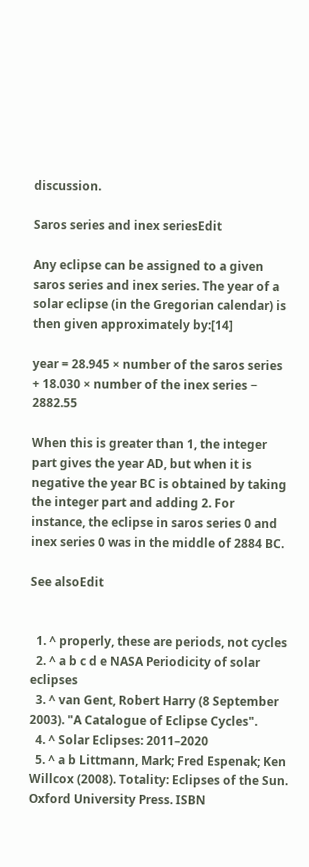discussion.

Saros series and inex seriesEdit

Any eclipse can be assigned to a given saros series and inex series. The year of a solar eclipse (in the Gregorian calendar) is then given approximately by:[14]

year = 28.945 × number of the saros series + 18.030 × number of the inex series − 2882.55

When this is greater than 1, the integer part gives the year AD, but when it is negative the year BC is obtained by taking the integer part and adding 2. For instance, the eclipse in saros series 0 and inex series 0 was in the middle of 2884 BC.

See alsoEdit


  1. ^ properly, these are periods, not cycles
  2. ^ a b c d e NASA Periodicity of solar eclipses
  3. ^ van Gent, Robert Harry (8 September 2003). "A Catalogue of Eclipse Cycles".
  4. ^ Solar Eclipses: 2011–2020
  5. ^ a b Littmann, Mark; Fred Espenak; Ken Willcox (2008). Totality: Eclipses of the Sun. Oxford University Press. ISBN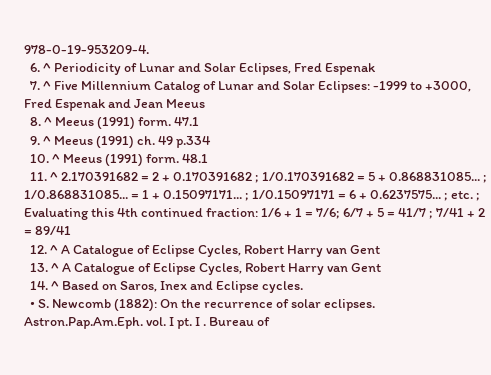978-0-19-953209-4.
  6. ^ Periodicity of Lunar and Solar Eclipses, Fred Espenak
  7. ^ Five Millennium Catalog of Lunar and Solar Eclipses: -1999 to +3000, Fred Espenak and Jean Meeus
  8. ^ Meeus (1991) form. 47.1
  9. ^ Meeus (1991) ch. 49 p.334
  10. ^ Meeus (1991) form. 48.1
  11. ^ 2.170391682 = 2 + 0.170391682 ; 1/0.170391682 = 5 + 0.868831085... ; 1/0.868831085... = 1 + 0.15097171... ; 1/0.15097171 = 6 + 0.6237575... ; etc. ; Evaluating this 4th continued fraction: 1/6 + 1 = 7/6; 6/7 + 5 = 41/7 ; 7/41 + 2 = 89/41
  12. ^ A Catalogue of Eclipse Cycles, Robert Harry van Gent
  13. ^ A Catalogue of Eclipse Cycles, Robert Harry van Gent
  14. ^ Based on Saros, Inex and Eclipse cycles.
  • S. Newcomb (1882): On the recurrence of solar eclipses. Astron.Pap.Am.Eph. vol. I pt. I . Bureau of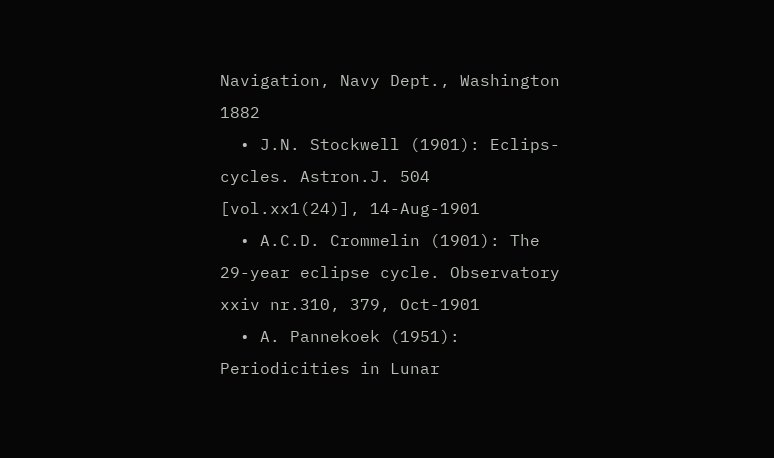Navigation, Navy Dept., Washington 1882
  • J.N. Stockwell (1901): Eclips-cycles. Astron.J. 504 [vol.xx1(24)], 14-Aug-1901
  • A.C.D. Crommelin (1901): The 29-year eclipse cycle. Observatory xxiv nr.310, 379, Oct-1901
  • A. Pannekoek (1951): Periodicities in Lunar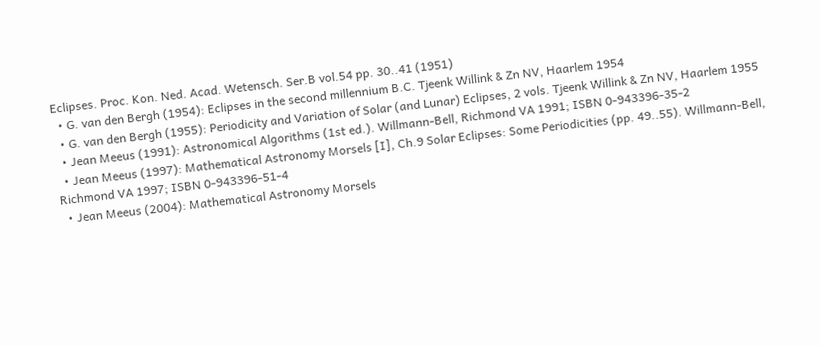Eclipses. Proc. Kon. Ned. Acad. Wetensch. Ser.B vol.54 pp. 30..41 (1951)
  • G. van den Bergh (1954): Eclipses in the second millennium B.C. Tjeenk Willink & Zn NV, Haarlem 1954
  • G. van den Bergh (1955): Periodicity and Variation of Solar (and Lunar) Eclipses, 2 vols. Tjeenk Willink & Zn NV, Haarlem 1955
  • Jean Meeus (1991): Astronomical Algorithms (1st ed.). Willmann-Bell, Richmond VA 1991; ISBN 0-943396-35-2
  • Jean Meeus (1997): Mathematical Astronomy Morsels [I], Ch.9 Solar Eclipses: Some Periodicities (pp. 49..55). Willmann-Bell, Richmond VA 1997; ISBN 0-943396-51-4
  • Jean Meeus (2004): Mathematical Astronomy Morsels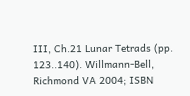III, Ch.21 Lunar Tetrads (pp. 123..140). Willmann-Bell, Richmond VA 2004; ISBN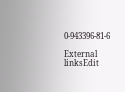0-943396-81-6

External linksEdit